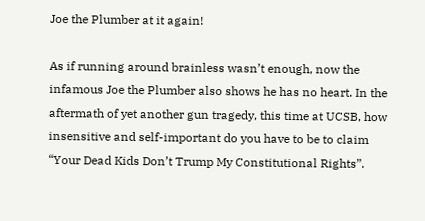Joe the Plumber at it again!

As if running around brainless wasn’t enough, now the infamous Joe the Plumber also shows he has no heart. In the aftermath of yet another gun tragedy, this time at UCSB, how insensitive and self-important do you have to be to claim “Your Dead Kids Don’t Trump My Constitutional Rights”.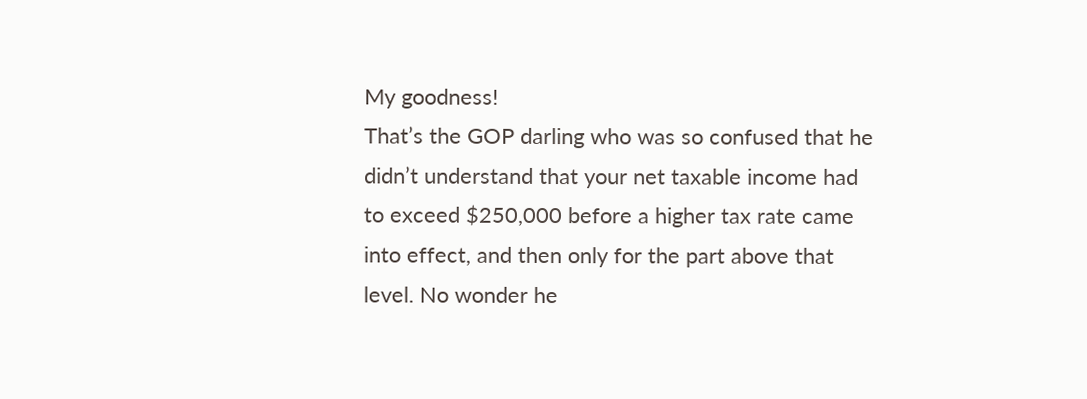My goodness!
That’s the GOP darling who was so confused that he didn’t understand that your net taxable income had to exceed $250,000 before a higher tax rate came into effect, and then only for the part above that level. No wonder he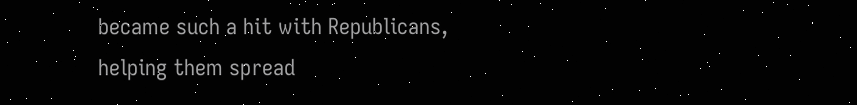became such a hit with Republicans, helping them spread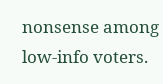nonsense among low-info voters.